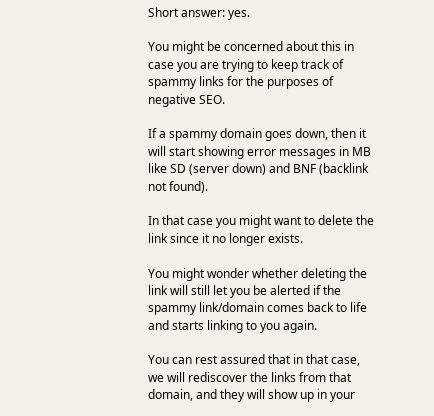Short answer: yes.

You might be concerned about this in case you are trying to keep track of spammy links for the purposes of negative SEO.

If a spammy domain goes down, then it will start showing error messages in MB like SD (server down) and BNF (backlink not found).

In that case you might want to delete the link since it no longer exists.

You might wonder whether deleting the link will still let you be alerted if the spammy link/domain comes back to life and starts linking to you again.

You can rest assured that in that case, we will rediscover the links from that domain, and they will show up in your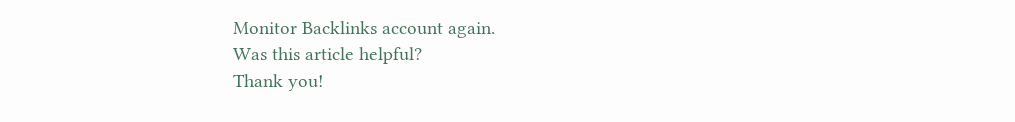Monitor Backlinks account again.
Was this article helpful?
Thank you!